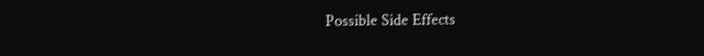Possible Side Effects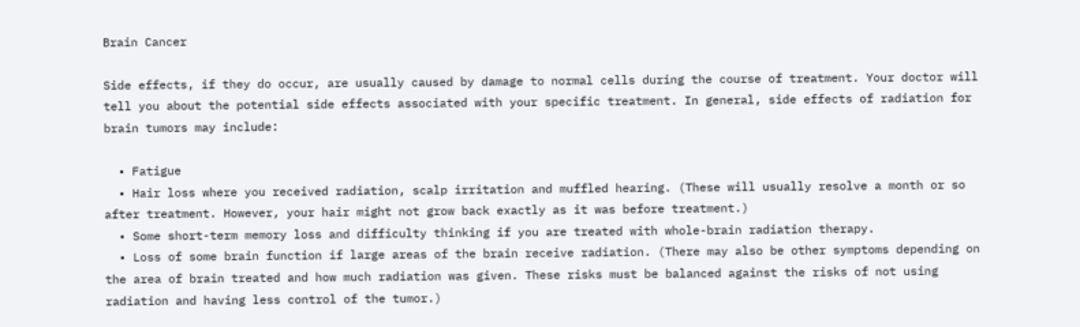Brain Cancer

Side effects, if they do occur, are usually caused by damage to normal cells during the course of treatment. Your doctor will tell you about the potential side effects associated with your specific treatment. In general, side effects of radiation for brain tumors may include:

  • Fatigue
  • Hair loss where you received radiation, scalp irritation and muffled hearing. (These will usually resolve a month or so after treatment. However, your hair might not grow back exactly as it was before treatment.)
  • Some short-term memory loss and difficulty thinking if you are treated with whole-brain radiation therapy.
  • Loss of some brain function if large areas of the brain receive radiation. (There may also be other symptoms depending on the area of brain treated and how much radiation was given. These risks must be balanced against the risks of not using radiation and having less control of the tumor.)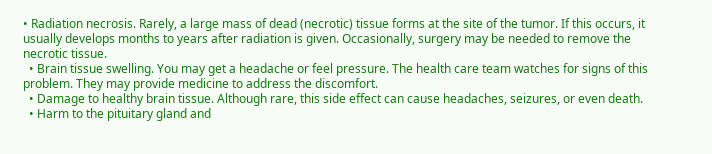• Radiation necrosis. Rarely, a large mass of dead (necrotic) tissue forms at the site of the tumor. If this occurs, it usually develops months to years after radiation is given. Occasionally, surgery may be needed to remove the necrotic tissue.
  • Brain tissue swelling. You may get a headache or feel pressure. The health care team watches for signs of this problem. They may provide medicine to address the discomfort.
  • Damage to healthy brain tissue. Although rare, this side effect can cause headaches, seizures, or even death.
  • Harm to the pituitary gland and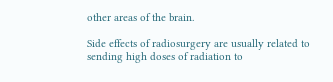other areas of the brain.

Side effects of radiosurgery are usually related to sending high doses of radiation to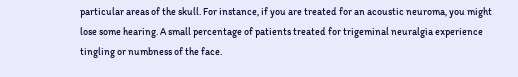particular areas of the skull. For instance, if you are treated for an acoustic neuroma, you might lose some hearing. A small percentage of patients treated for trigeminal neuralgia experience tingling or numbness of the face.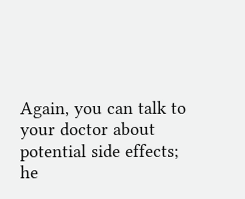Again, you can talk to your doctor about potential side effects; he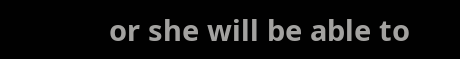or she will be able to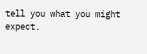tell you what you might expect.